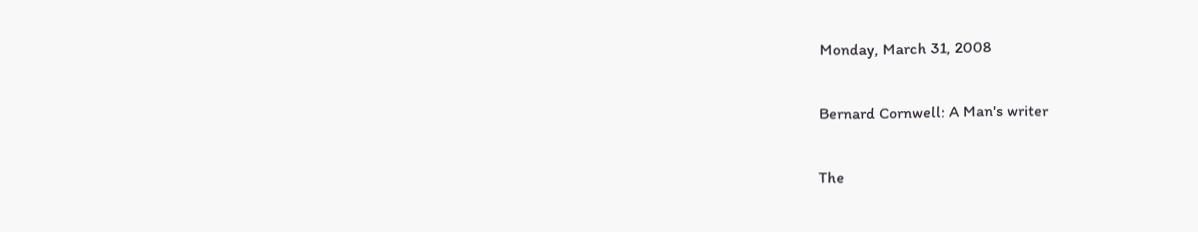Monday, March 31, 2008

Bernard Cornwell: A Man's writer

The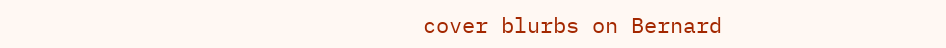cover blurbs on Bernard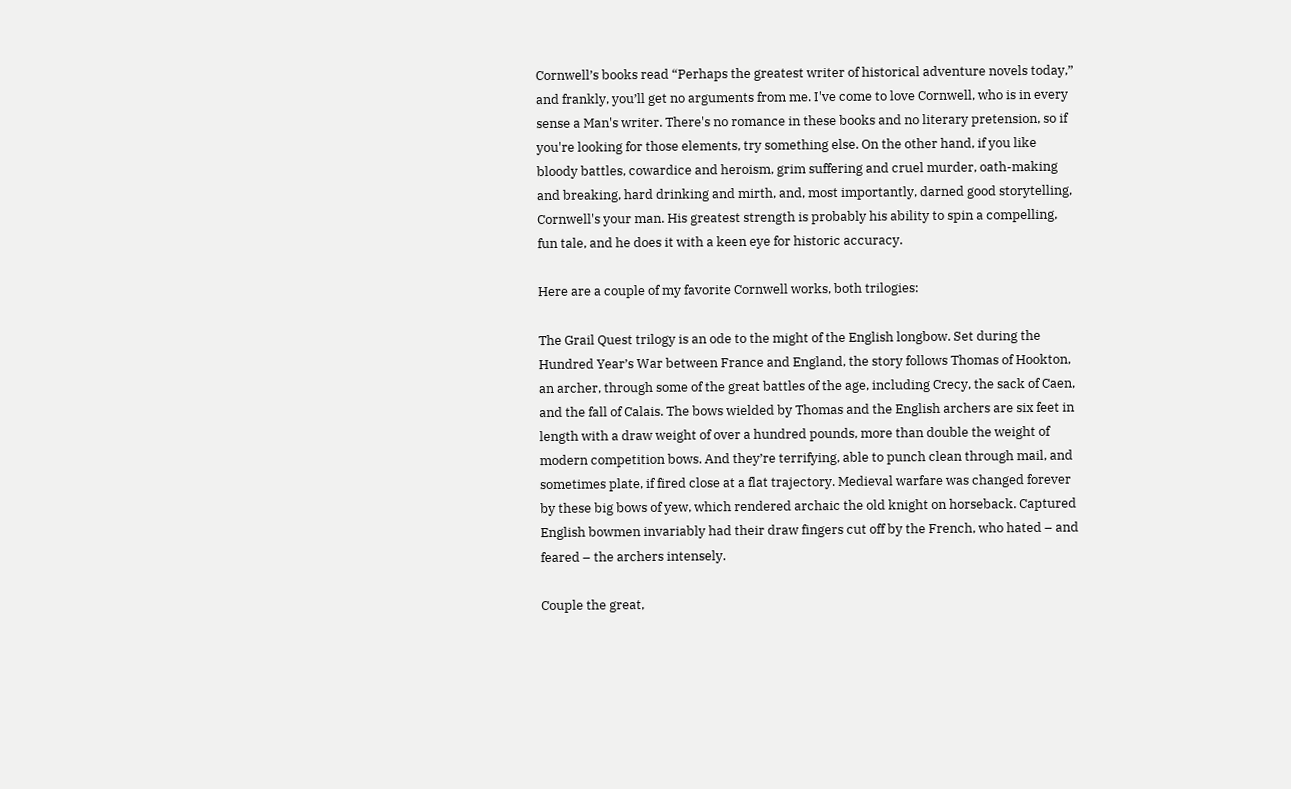Cornwell’s books read “Perhaps the greatest writer of historical adventure novels today,” and frankly, you’ll get no arguments from me. I've come to love Cornwell, who is in every sense a Man's writer. There's no romance in these books and no literary pretension, so if you're looking for those elements, try something else. On the other hand, if you like bloody battles, cowardice and heroism, grim suffering and cruel murder, oath-making and breaking, hard drinking and mirth, and, most importantly, darned good storytelling, Cornwell's your man. His greatest strength is probably his ability to spin a compelling, fun tale, and he does it with a keen eye for historic accuracy.

Here are a couple of my favorite Cornwell works, both trilogies:

The Grail Quest trilogy is an ode to the might of the English longbow. Set during the Hundred Year’s War between France and England, the story follows Thomas of Hookton, an archer, through some of the great battles of the age, including Crecy, the sack of Caen, and the fall of Calais. The bows wielded by Thomas and the English archers are six feet in length with a draw weight of over a hundred pounds, more than double the weight of modern competition bows. And they’re terrifying, able to punch clean through mail, and sometimes plate, if fired close at a flat trajectory. Medieval warfare was changed forever by these big bows of yew, which rendered archaic the old knight on horseback. Captured English bowmen invariably had their draw fingers cut off by the French, who hated – and feared – the archers intensely.

Couple the great,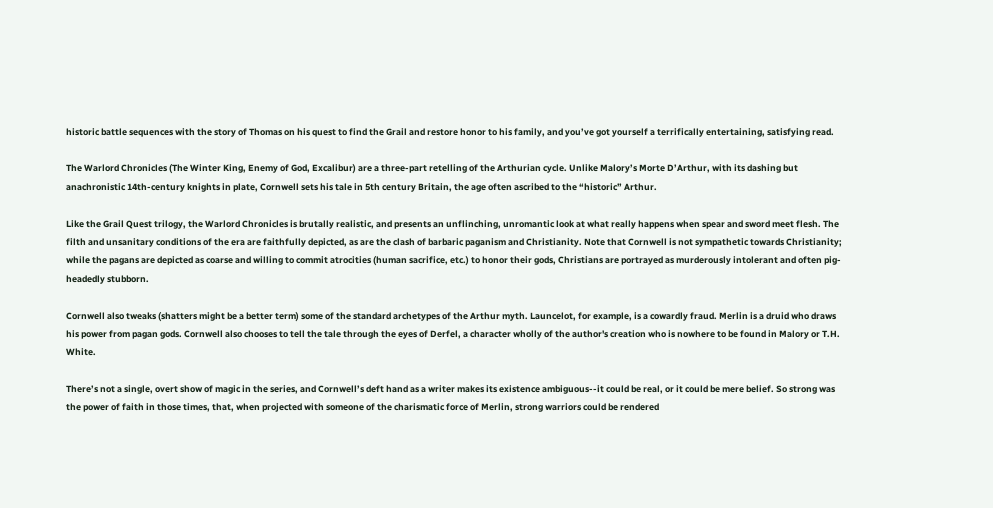historic battle sequences with the story of Thomas on his quest to find the Grail and restore honor to his family, and you’ve got yourself a terrifically entertaining, satisfying read.

The Warlord Chronicles (The Winter King, Enemy of God, Excalibur) are a three-part retelling of the Arthurian cycle. Unlike Malory’s Morte D’Arthur, with its dashing but anachronistic 14th-century knights in plate, Cornwell sets his tale in 5th century Britain, the age often ascribed to the “historic” Arthur.

Like the Grail Quest trilogy, the Warlord Chronicles is brutally realistic, and presents an unflinching, unromantic look at what really happens when spear and sword meet flesh. The filth and unsanitary conditions of the era are faithfully depicted, as are the clash of barbaric paganism and Christianity. Note that Cornwell is not sympathetic towards Christianity; while the pagans are depicted as coarse and willing to commit atrocities (human sacrifice, etc.) to honor their gods, Christians are portrayed as murderously intolerant and often pig-headedly stubborn.

Cornwell also tweaks (shatters might be a better term) some of the standard archetypes of the Arthur myth. Launcelot, for example, is a cowardly fraud. Merlin is a druid who draws his power from pagan gods. Cornwell also chooses to tell the tale through the eyes of Derfel, a character wholly of the author's creation who is nowhere to be found in Malory or T.H. White.

There’s not a single, overt show of magic in the series, and Cornwell’s deft hand as a writer makes its existence ambiguous--it could be real, or it could be mere belief. So strong was the power of faith in those times, that, when projected with someone of the charismatic force of Merlin, strong warriors could be rendered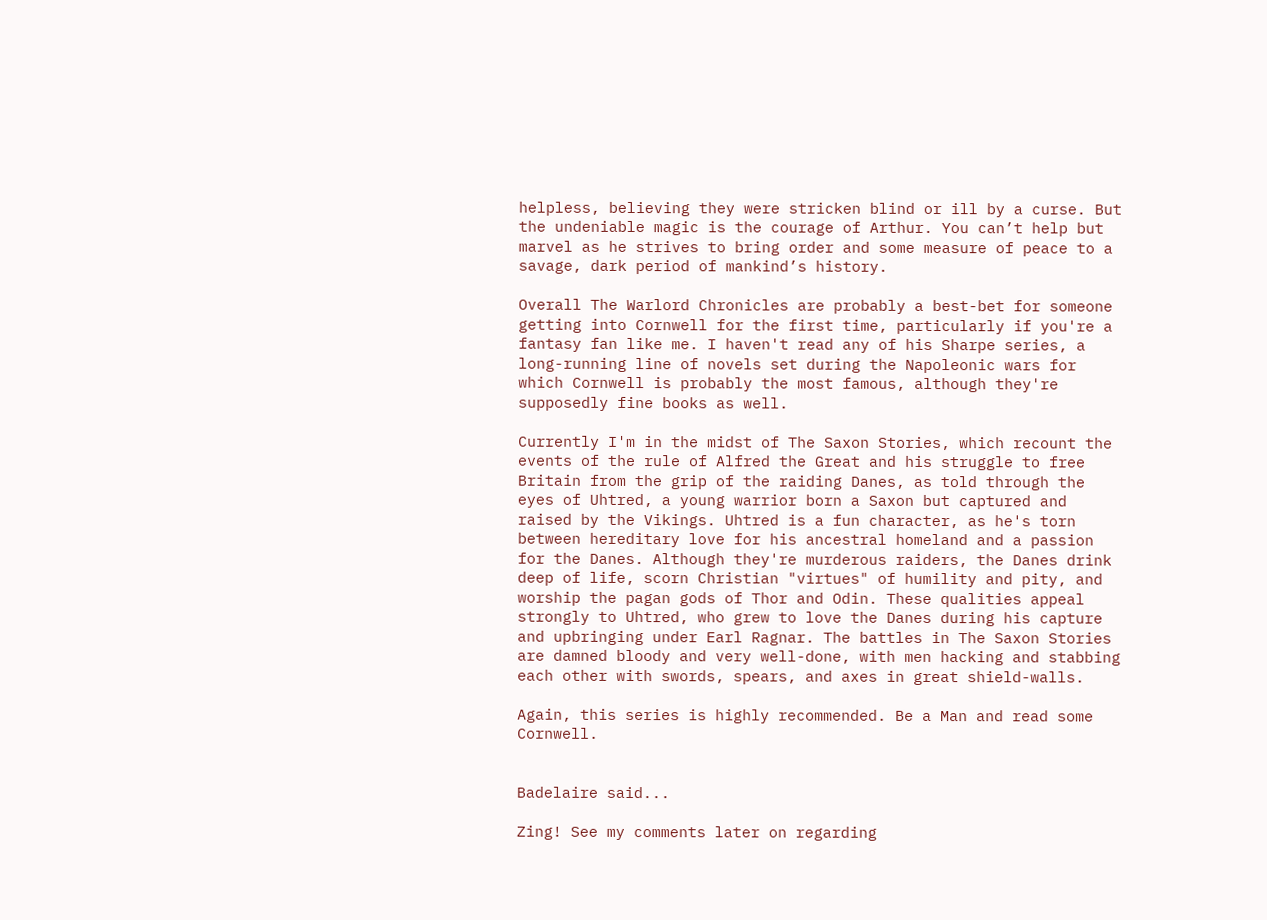helpless, believing they were stricken blind or ill by a curse. But the undeniable magic is the courage of Arthur. You can’t help but marvel as he strives to bring order and some measure of peace to a savage, dark period of mankind’s history.

Overall The Warlord Chronicles are probably a best-bet for someone getting into Cornwell for the first time, particularly if you're a fantasy fan like me. I haven't read any of his Sharpe series, a long-running line of novels set during the Napoleonic wars for which Cornwell is probably the most famous, although they're supposedly fine books as well.

Currently I'm in the midst of The Saxon Stories, which recount the events of the rule of Alfred the Great and his struggle to free Britain from the grip of the raiding Danes, as told through the eyes of Uhtred, a young warrior born a Saxon but captured and raised by the Vikings. Uhtred is a fun character, as he's torn between hereditary love for his ancestral homeland and a passion for the Danes. Although they're murderous raiders, the Danes drink deep of life, scorn Christian "virtues" of humility and pity, and worship the pagan gods of Thor and Odin. These qualities appeal strongly to Uhtred, who grew to love the Danes during his capture and upbringing under Earl Ragnar. The battles in The Saxon Stories are damned bloody and very well-done, with men hacking and stabbing each other with swords, spears, and axes in great shield-walls.

Again, this series is highly recommended. Be a Man and read some Cornwell.


Badelaire said...

Zing! See my comments later on regarding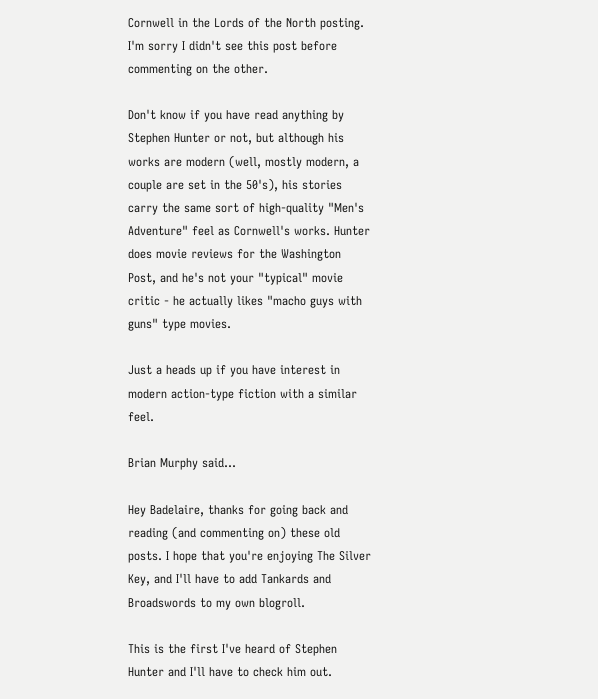Cornwell in the Lords of the North posting. I'm sorry I didn't see this post before commenting on the other.

Don't know if you have read anything by Stephen Hunter or not, but although his works are modern (well, mostly modern, a couple are set in the 50's), his stories carry the same sort of high-quality "Men's Adventure" feel as Cornwell's works. Hunter does movie reviews for the Washington Post, and he's not your "typical" movie critic - he actually likes "macho guys with guns" type movies.

Just a heads up if you have interest in modern action-type fiction with a similar feel.

Brian Murphy said...

Hey Badelaire, thanks for going back and reading (and commenting on) these old posts. I hope that you're enjoying The Silver Key, and I'll have to add Tankards and Broadswords to my own blogroll.

This is the first I've heard of Stephen Hunter and I'll have to check him out.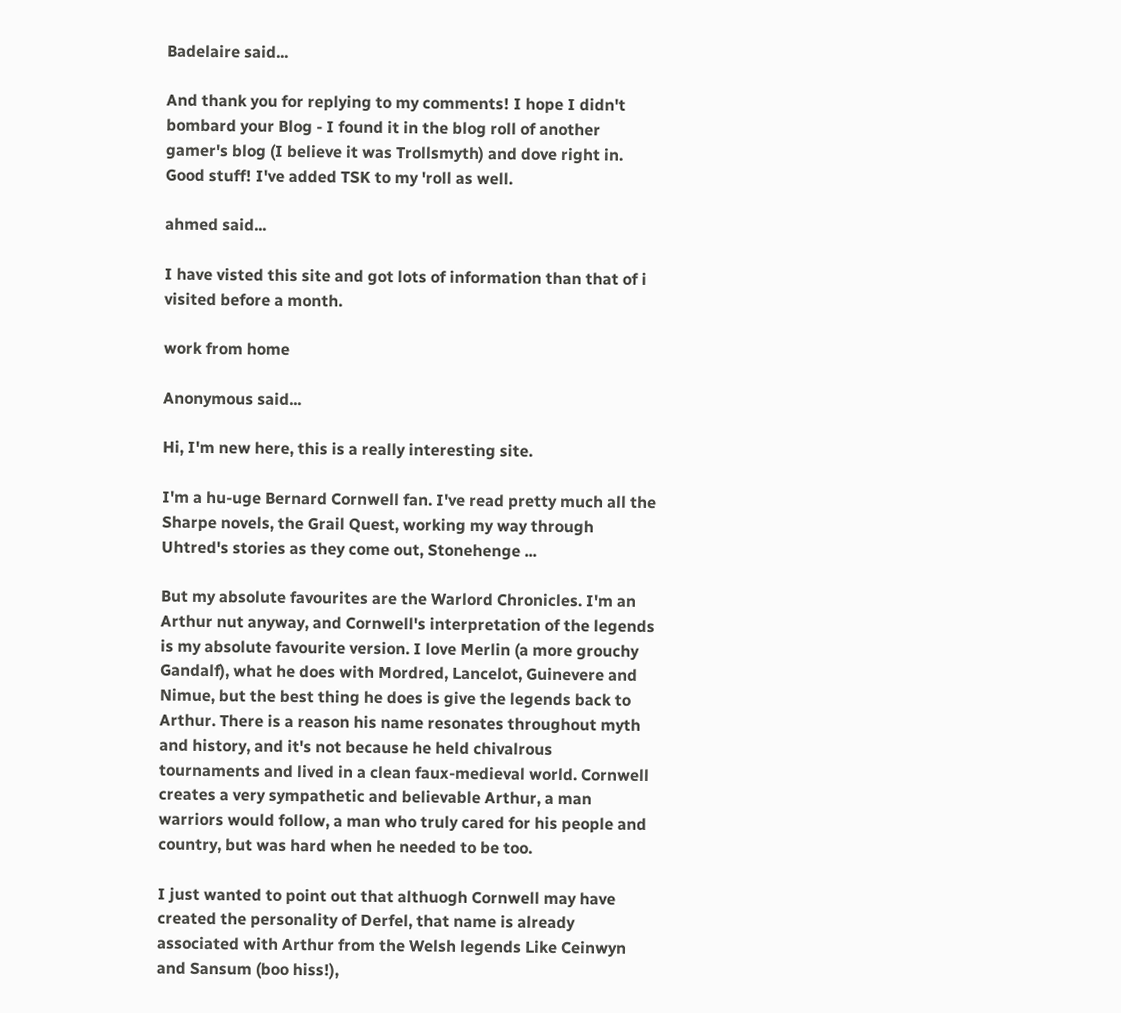Badelaire said...

And thank you for replying to my comments! I hope I didn't bombard your Blog - I found it in the blog roll of another gamer's blog (I believe it was Trollsmyth) and dove right in. Good stuff! I've added TSK to my 'roll as well.

ahmed said...

I have visted this site and got lots of information than that of i visited before a month.

work from home

Anonymous said...

Hi, I'm new here, this is a really interesting site.

I'm a hu-uge Bernard Cornwell fan. I've read pretty much all the Sharpe novels, the Grail Quest, working my way through Uhtred's stories as they come out, Stonehenge ...

But my absolute favourites are the Warlord Chronicles. I'm an Arthur nut anyway, and Cornwell's interpretation of the legends is my absolute favourite version. I love Merlin (a more grouchy Gandalf), what he does with Mordred, Lancelot, Guinevere and Nimue, but the best thing he does is give the legends back to Arthur. There is a reason his name resonates throughout myth and history, and it's not because he held chivalrous tournaments and lived in a clean faux-medieval world. Cornwell creates a very sympathetic and believable Arthur, a man warriors would follow, a man who truly cared for his people and country, but was hard when he needed to be too.

I just wanted to point out that althuogh Cornwell may have created the personality of Derfel, that name is already associated with Arthur from the Welsh legends Like Ceinwyn and Sansum (boo hiss!),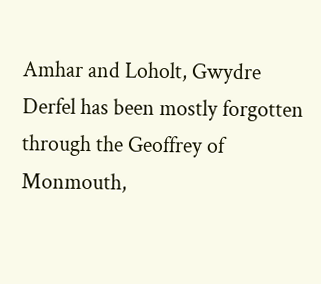Amhar and Loholt, Gwydre Derfel has been mostly forgotten through the Geoffrey of Monmouth,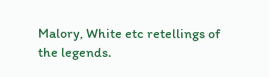Malory, White etc retellings of the legends.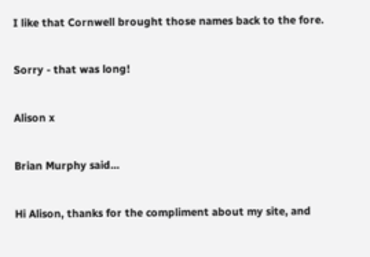I like that Cornwell brought those names back to the fore.

Sorry - that was long!

Alison x

Brian Murphy said...

Hi Alison, thanks for the compliment about my site, and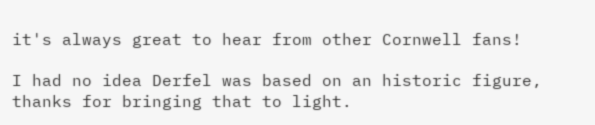it's always great to hear from other Cornwell fans!

I had no idea Derfel was based on an historic figure, thanks for bringing that to light.